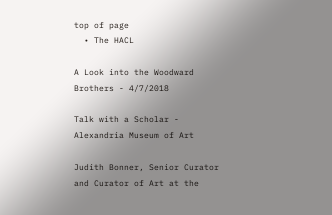top of page
  • The HACL

A Look into the Woodward Brothers - 4/7/2018

Talk with a Scholar - Alexandria Museum of Art

Judith Bonner, Senior Curator and Curator of Art at the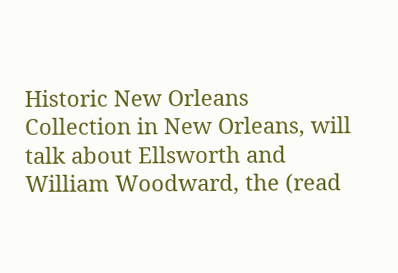Historic New Orleans Collection in New Orleans, will talk about Ellsworth and William Woodward, the (read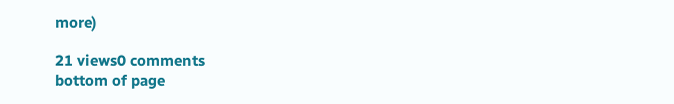more)

21 views0 comments
bottom of page